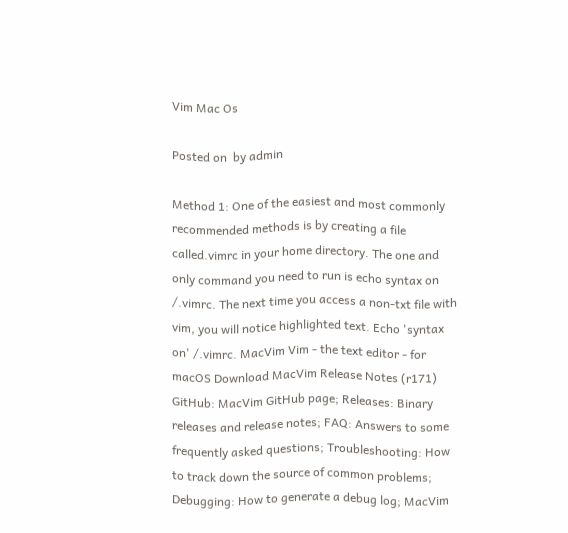Vim Mac Os

Posted on  by admin

Method 1: One of the easiest and most commonly recommended methods is by creating a file called.vimrc in your home directory. The one and only command you need to run is echo syntax on /.vimrc. The next time you access a non-txt file with vim, you will notice highlighted text. Echo 'syntax on' /.vimrc. MacVim Vim - the text editor - for macOS Download MacVim Release Notes (r171) GitHub: MacVim GitHub page; Releases: Binary releases and release notes; FAQ: Answers to some frequently asked questions; Troubleshooting: How to track down the source of common problems; Debugging: How to generate a debug log; MacVim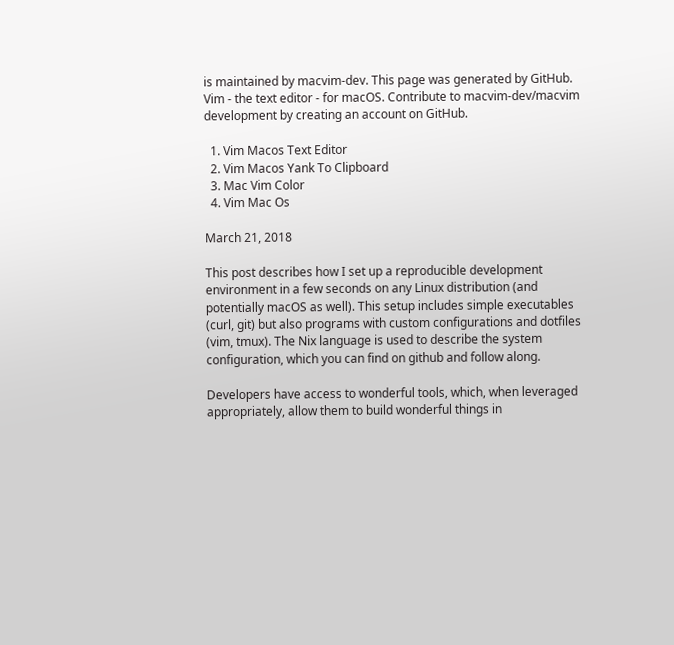is maintained by macvim-dev. This page was generated by GitHub. Vim - the text editor - for macOS. Contribute to macvim-dev/macvim development by creating an account on GitHub.

  1. Vim Macos Text Editor
  2. Vim Macos Yank To Clipboard
  3. Mac Vim Color
  4. Vim Mac Os

March 21, 2018

This post describes how I set up a reproducible development environment in a few seconds on any Linux distribution (and potentially macOS as well). This setup includes simple executables (curl, git) but also programs with custom configurations and dotfiles (vim, tmux). The Nix language is used to describe the system configuration, which you can find on github and follow along.

Developers have access to wonderful tools, which, when leveraged appropriately, allow them to build wonderful things in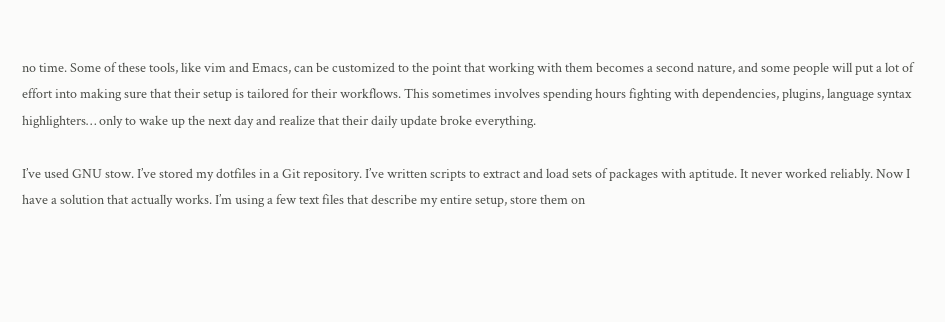no time. Some of these tools, like vim and Emacs, can be customized to the point that working with them becomes a second nature, and some people will put a lot of effort into making sure that their setup is tailored for their workflows. This sometimes involves spending hours fighting with dependencies, plugins, language syntax highlighters… only to wake up the next day and realize that their daily update broke everything.

I’ve used GNU stow. I’ve stored my dotfiles in a Git repository. I’ve written scripts to extract and load sets of packages with aptitude. It never worked reliably. Now I have a solution that actually works. I’m using a few text files that describe my entire setup, store them on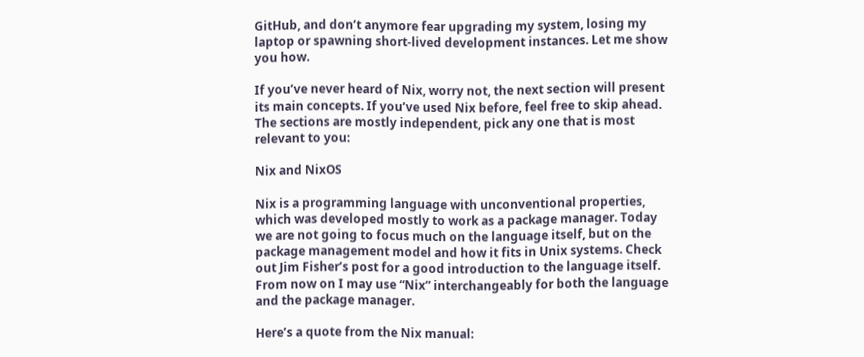GitHub, and don’t anymore fear upgrading my system, losing my laptop or spawning short-lived development instances. Let me show you how.

If you’ve never heard of Nix, worry not, the next section will present its main concepts. If you’ve used Nix before, feel free to skip ahead. The sections are mostly independent, pick any one that is most relevant to you:

Nix and NixOS

Nix is a programming language with unconventional properties, which was developed mostly to work as a package manager. Today we are not going to focus much on the language itself, but on the package management model and how it fits in Unix systems. Check out Jim Fisher’s post for a good introduction to the language itself. From now on I may use “Nix” interchangeably for both the language and the package manager.

Here’s a quote from the Nix manual: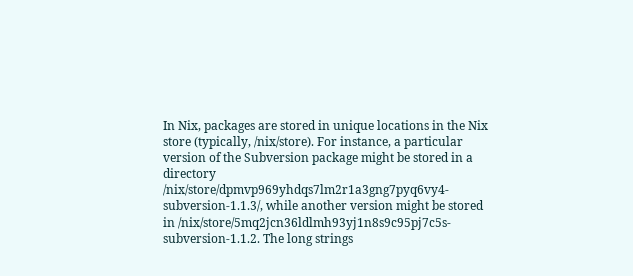In Nix, packages are stored in unique locations in the Nix store (typically, /nix/store). For instance, a particular version of the Subversion package might be stored in a directory /nix/store/dpmvp969yhdqs7lm2r1a3gng7pyq6vy4-subversion-1.1.3/, while another version might be stored in /nix/store/5mq2jcn36ldlmh93yj1n8s9c95pj7c5s-subversion-1.1.2. The long strings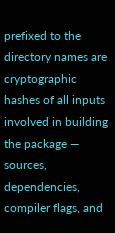prefixed to the directory names are cryptographic hashes of all inputs involved in building the package — sources, dependencies, compiler flags, and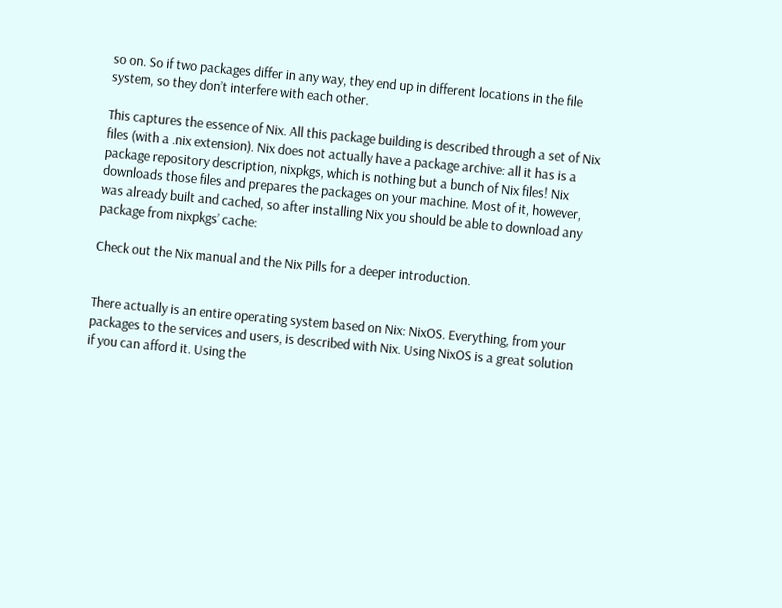so on. So if two packages differ in any way, they end up in different locations in the file system, so they don’t interfere with each other.

This captures the essence of Nix. All this package building is described through a set of Nix files (with a .nix extension). Nix does not actually have a package archive: all it has is a package repository description, nixpkgs, which is nothing but a bunch of Nix files! Nix downloads those files and prepares the packages on your machine. Most of it, however, was already built and cached, so after installing Nix you should be able to download any package from nixpkgs’ cache:

Check out the Nix manual and the Nix Pills for a deeper introduction.


There actually is an entire operating system based on Nix: NixOS. Everything, from your packages to the services and users, is described with Nix. Using NixOS is a great solution if you can afford it. Using the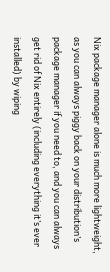Nix package manager alone is much more lightweight, as you can always piggy back on your distribution’s package manager if you need to, and you can always get rid of Nix entirely (including everything it’s ever installed) by wiping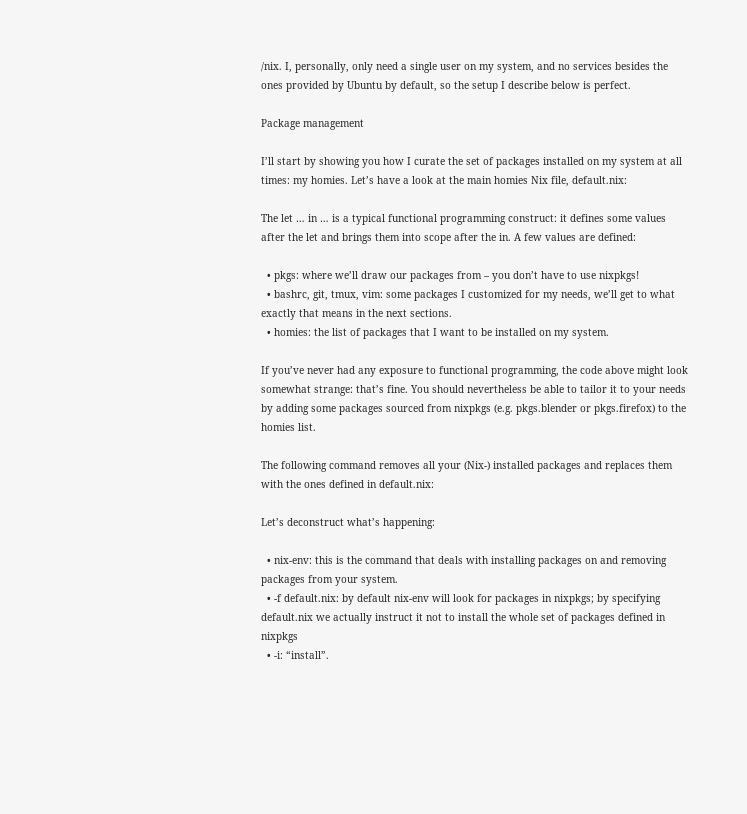/nix. I, personally, only need a single user on my system, and no services besides the ones provided by Ubuntu by default, so the setup I describe below is perfect.

Package management

I’ll start by showing you how I curate the set of packages installed on my system at all times: my homies. Let’s have a look at the main homies Nix file, default.nix:

The let … in … is a typical functional programming construct: it defines some values after the let and brings them into scope after the in. A few values are defined:

  • pkgs: where we’ll draw our packages from – you don’t have to use nixpkgs!
  • bashrc, git, tmux, vim: some packages I customized for my needs, we’ll get to what exactly that means in the next sections.
  • homies: the list of packages that I want to be installed on my system.

If you’ve never had any exposure to functional programming, the code above might look somewhat strange: that’s fine. You should nevertheless be able to tailor it to your needs by adding some packages sourced from nixpkgs (e.g. pkgs.blender or pkgs.firefox) to the homies list.

The following command removes all your (Nix-) installed packages and replaces them with the ones defined in default.nix:

Let’s deconstruct what’s happening:

  • nix-env: this is the command that deals with installing packages on and removing packages from your system.
  • -f default.nix: by default nix-env will look for packages in nixpkgs; by specifying default.nix we actually instruct it not to install the whole set of packages defined in nixpkgs
  • -i: “install”.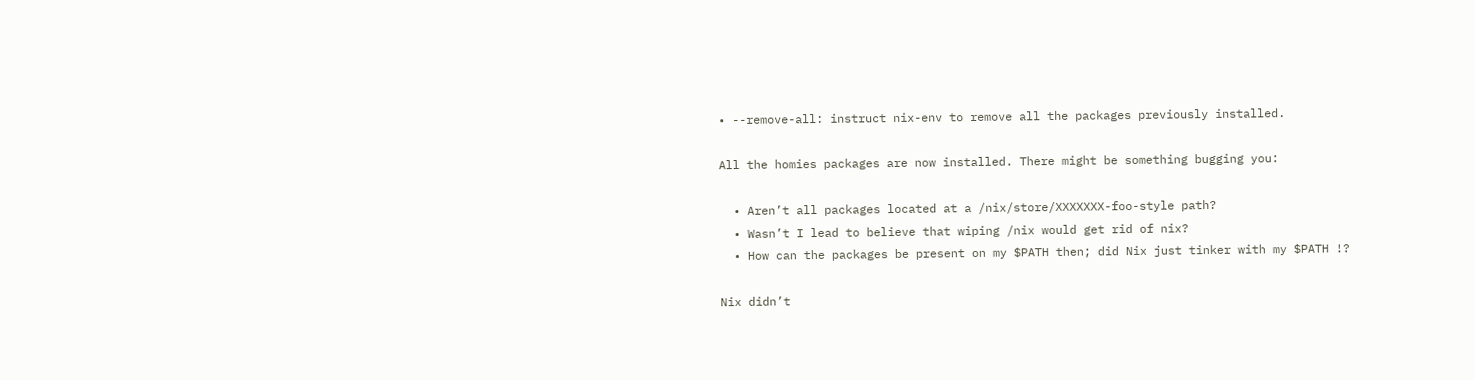• --remove-all: instruct nix-env to remove all the packages previously installed.

All the homies packages are now installed. There might be something bugging you:

  • Aren’t all packages located at a /nix/store/XXXXXXX-foo-style path?
  • Wasn’t I lead to believe that wiping /nix would get rid of nix?
  • How can the packages be present on my $PATH then; did Nix just tinker with my $PATH !?

Nix didn’t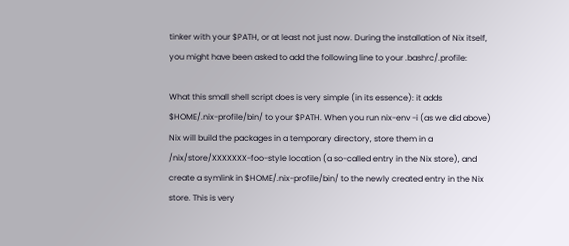tinker with your $PATH, or at least not just now. During the installation of Nix itself, you might have been asked to add the following line to your .bashrc/.profile:

What this small shell script does is very simple (in its essence): it adds $HOME/.nix-profile/bin/ to your $PATH. When you run nix-env -i (as we did above) Nix will build the packages in a temporary directory, store them in a /nix/store/XXXXXXX-foo-style location (a so-called entry in the Nix store), and create a symlink in $HOME/.nix-profile/bin/ to the newly created entry in the Nix store. This is very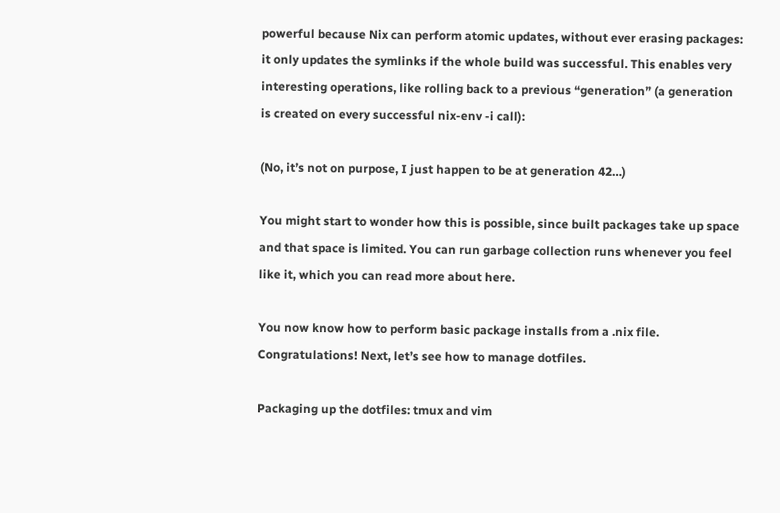powerful because Nix can perform atomic updates, without ever erasing packages: it only updates the symlinks if the whole build was successful. This enables very interesting operations, like rolling back to a previous “generation” (a generation is created on every successful nix-env -i call):

(No, it’s not on purpose, I just happen to be at generation 42…)

You might start to wonder how this is possible, since built packages take up space and that space is limited. You can run garbage collection runs whenever you feel like it, which you can read more about here.

You now know how to perform basic package installs from a .nix file. Congratulations! Next, let’s see how to manage dotfiles.

Packaging up the dotfiles: tmux and vim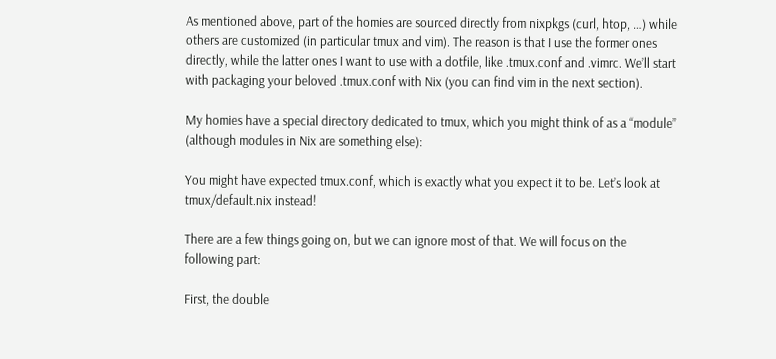As mentioned above, part of the homies are sourced directly from nixpkgs (curl, htop, …) while others are customized (in particular tmux and vim). The reason is that I use the former ones directly, while the latter ones I want to use with a dotfile, like .tmux.conf and .vimrc. We’ll start with packaging your beloved .tmux.conf with Nix (you can find vim in the next section).

My homies have a special directory dedicated to tmux, which you might think of as a “module” (although modules in Nix are something else):

You might have expected tmux.conf, which is exactly what you expect it to be. Let’s look at tmux/default.nix instead!

There are a few things going on, but we can ignore most of that. We will focus on the following part:

First, the double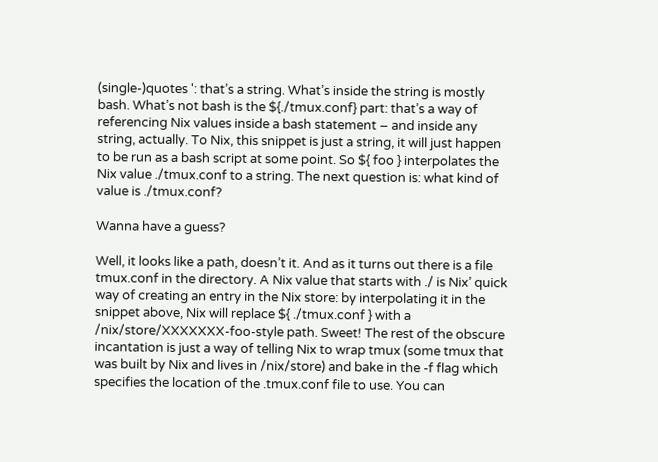(single-)quotes ': that’s a string. What’s inside the string is mostly bash. What’s not bash is the ${./tmux.conf} part: that’s a way of referencing Nix values inside a bash statement – and inside any string, actually. To Nix, this snippet is just a string, it will just happen to be run as a bash script at some point. So ${ foo } interpolates the Nix value ./tmux.conf to a string. The next question is: what kind of value is ./tmux.conf?

Wanna have a guess?

Well, it looks like a path, doesn’t it. And as it turns out there is a file tmux.conf in the directory. A Nix value that starts with ./ is Nix’ quick way of creating an entry in the Nix store: by interpolating it in the snippet above, Nix will replace ${ ./tmux.conf } with a /nix/store/XXXXXXX-foo-style path. Sweet! The rest of the obscure incantation is just a way of telling Nix to wrap tmux (some tmux that was built by Nix and lives in /nix/store) and bake in the -f flag which specifies the location of the .tmux.conf file to use. You can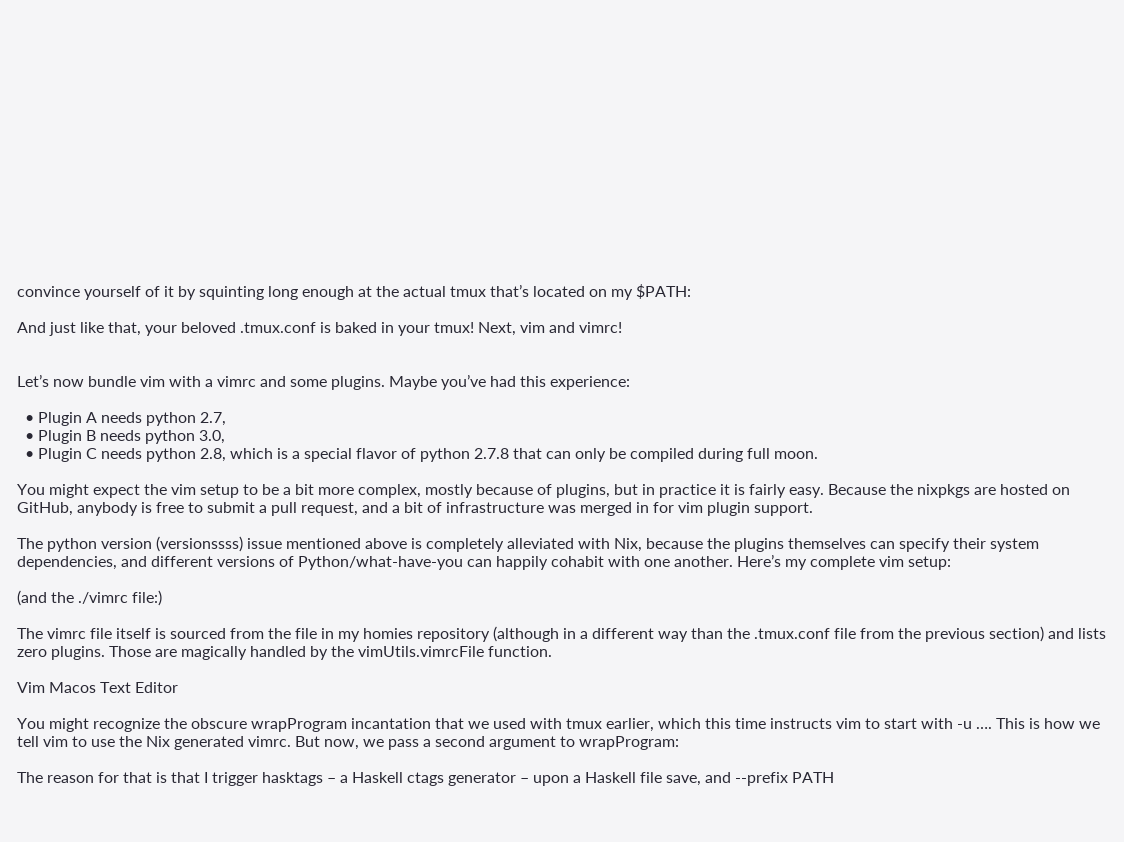convince yourself of it by squinting long enough at the actual tmux that’s located on my $PATH:

And just like that, your beloved .tmux.conf is baked in your tmux! Next, vim and vimrc!


Let’s now bundle vim with a vimrc and some plugins. Maybe you’ve had this experience:

  • Plugin A needs python 2.7,
  • Plugin B needs python 3.0,
  • Plugin C needs python 2.8, which is a special flavor of python 2.7.8 that can only be compiled during full moon.

You might expect the vim setup to be a bit more complex, mostly because of plugins, but in practice it is fairly easy. Because the nixpkgs are hosted on GitHub, anybody is free to submit a pull request, and a bit of infrastructure was merged in for vim plugin support.

The python version (versionssss) issue mentioned above is completely alleviated with Nix, because the plugins themselves can specify their system dependencies, and different versions of Python/what-have-you can happily cohabit with one another. Here’s my complete vim setup:

(and the ./vimrc file:)

The vimrc file itself is sourced from the file in my homies repository (although in a different way than the .tmux.conf file from the previous section) and lists zero plugins. Those are magically handled by the vimUtils.vimrcFile function.

Vim Macos Text Editor

You might recognize the obscure wrapProgram incantation that we used with tmux earlier, which this time instructs vim to start with -u …. This is how we tell vim to use the Nix generated vimrc. But now, we pass a second argument to wrapProgram:

The reason for that is that I trigger hasktags – a Haskell ctags generator – upon a Haskell file save, and --prefix PATH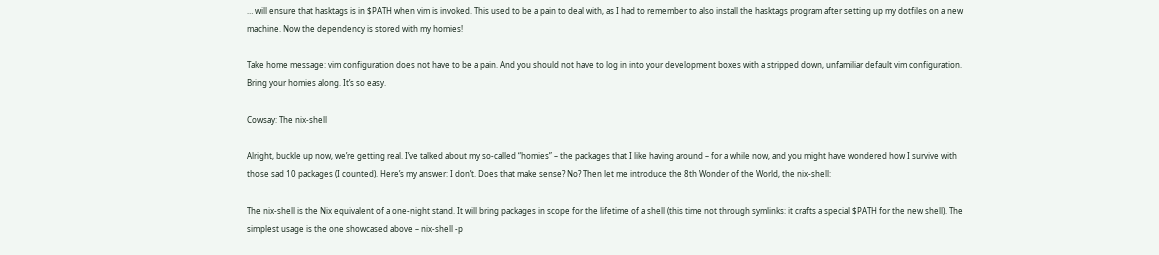… will ensure that hasktags is in $PATH when vim is invoked. This used to be a pain to deal with, as I had to remember to also install the hasktags program after setting up my dotfiles on a new machine. Now the dependency is stored with my homies!

Take home message: vim configuration does not have to be a pain. And you should not have to log in into your development boxes with a stripped down, unfamiliar default vim configuration. Bring your homies along. It’s so easy.

Cowsay: The nix-shell

Alright, buckle up now, we’re getting real. I’ve talked about my so-called “homies” – the packages that I like having around – for a while now, and you might have wondered how I survive with those sad 10 packages (I counted). Here’s my answer: I don’t. Does that make sense? No? Then let me introduce the 8th Wonder of the World, the nix-shell:

The nix-shell is the Nix equivalent of a one-night stand. It will bring packages in scope for the lifetime of a shell (this time not through symlinks: it crafts a special $PATH for the new shell). The simplest usage is the one showcased above – nix-shell -p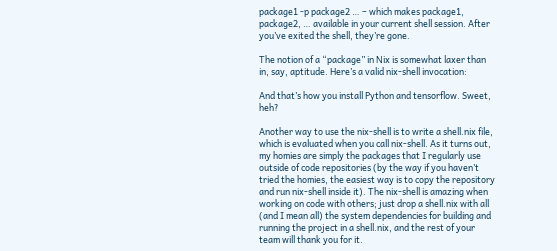package1 -p package2 … – which makes package1, package2, … available in your current shell session. After you’ve exited the shell, they’re gone.

The notion of a “package” in Nix is somewhat laxer than in, say, aptitude. Here’s a valid nix-shell invocation:

And that’s how you install Python and tensorflow. Sweet, heh?

Another way to use the nix-shell is to write a shell.nix file, which is evaluated when you call nix-shell. As it turns out, my homies are simply the packages that I regularly use outside of code repositories (by the way if you haven’t tried the homies, the easiest way is to copy the repository and run nix-shell inside it). The nix-shell is amazing when working on code with others; just drop a shell.nix with all (and I mean all) the system dependencies for building and running the project in a shell.nix, and the rest of your team will thank you for it.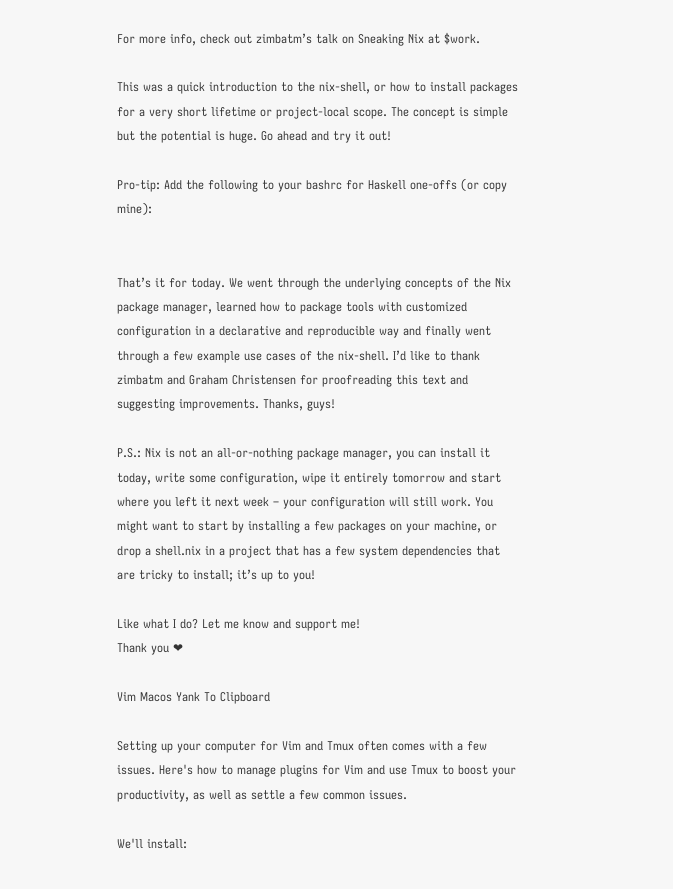For more info, check out zimbatm’s talk on Sneaking Nix at $work.

This was a quick introduction to the nix-shell, or how to install packages for a very short lifetime or project-local scope. The concept is simple but the potential is huge. Go ahead and try it out!

Pro-tip: Add the following to your bashrc for Haskell one-offs (or copy mine):


That’s it for today. We went through the underlying concepts of the Nix package manager, learned how to package tools with customized configuration in a declarative and reproducible way and finally went through a few example use cases of the nix-shell. I’d like to thank zimbatm and Graham Christensen for proofreading this text and suggesting improvements. Thanks, guys!

P.S.: Nix is not an all-or-nothing package manager, you can install it today, write some configuration, wipe it entirely tomorrow and start where you left it next week – your configuration will still work. You might want to start by installing a few packages on your machine, or drop a shell.nix in a project that has a few system dependencies that are tricky to install; it’s up to you!

Like what I do? Let me know and support me!
Thank you ❤

Vim Macos Yank To Clipboard

Setting up your computer for Vim and Tmux often comes with a few issues. Here's how to manage plugins for Vim and use Tmux to boost your productivity, as well as settle a few common issues.

We'll install: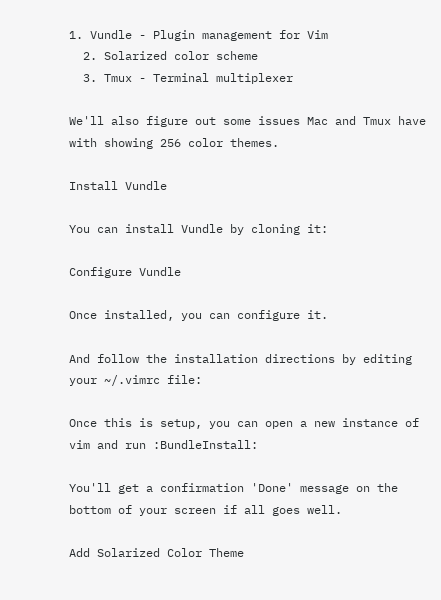1. Vundle - Plugin management for Vim
  2. Solarized color scheme
  3. Tmux - Terminal multiplexer

We'll also figure out some issues Mac and Tmux have with showing 256 color themes.

Install Vundle

You can install Vundle by cloning it:

Configure Vundle

Once installed, you can configure it.

And follow the installation directions by editing your ~/.vimrc file:

Once this is setup, you can open a new instance of vim and run :BundleInstall:

You'll get a confirmation 'Done' message on the bottom of your screen if all goes well.

Add Solarized Color Theme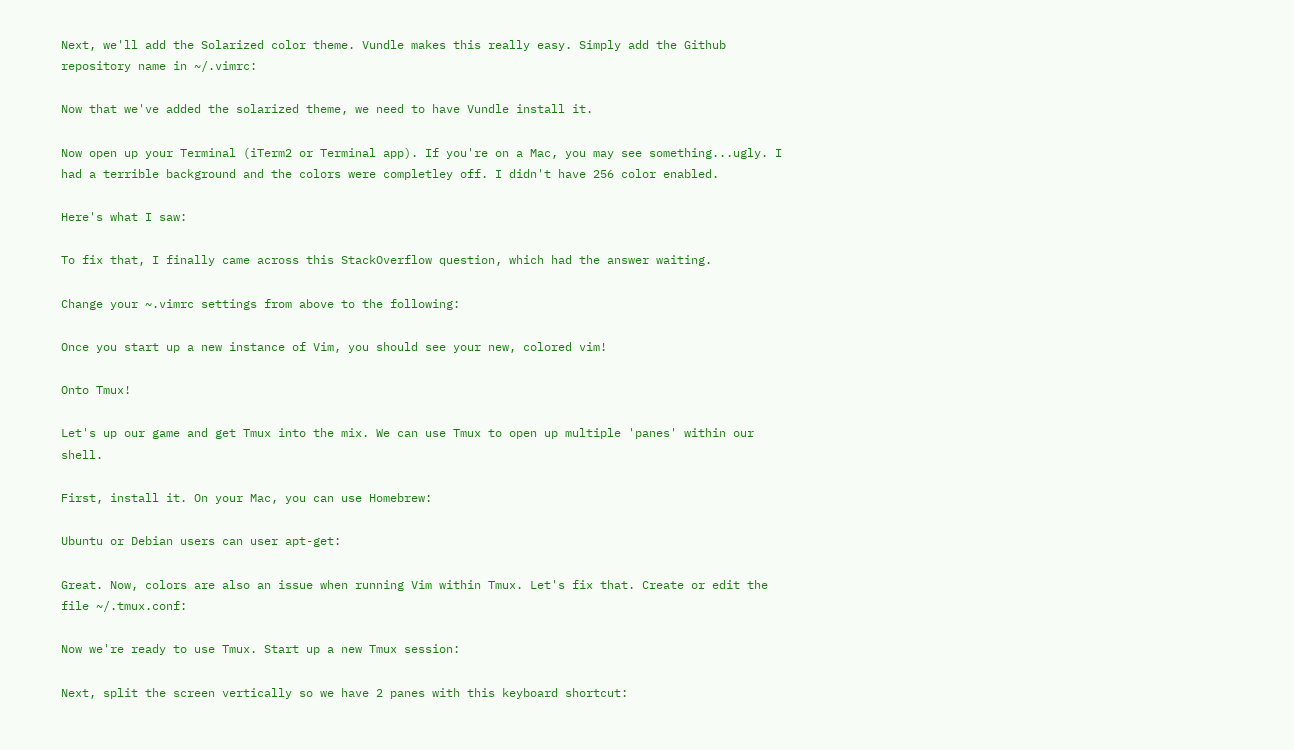Next, we'll add the Solarized color theme. Vundle makes this really easy. Simply add the Github repository name in ~/.vimrc:

Now that we've added the solarized theme, we need to have Vundle install it.

Now open up your Terminal (iTerm2 or Terminal app). If you're on a Mac, you may see something...ugly. I had a terrible background and the colors were completley off. I didn't have 256 color enabled.

Here's what I saw:

To fix that, I finally came across this StackOverflow question, which had the answer waiting.

Change your ~.vimrc settings from above to the following:

Once you start up a new instance of Vim, you should see your new, colored vim!

Onto Tmux!

Let's up our game and get Tmux into the mix. We can use Tmux to open up multiple 'panes' within our shell.

First, install it. On your Mac, you can use Homebrew:

Ubuntu or Debian users can user apt-get:

Great. Now, colors are also an issue when running Vim within Tmux. Let's fix that. Create or edit the file ~/.tmux.conf:

Now we're ready to use Tmux. Start up a new Tmux session:

Next, split the screen vertically so we have 2 panes with this keyboard shortcut: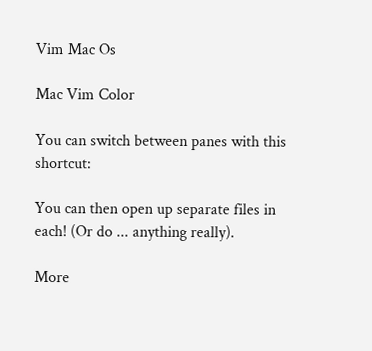Vim Mac Os

Mac Vim Color

You can switch between panes with this shortcut:

You can then open up separate files in each! (Or do ... anything really).

More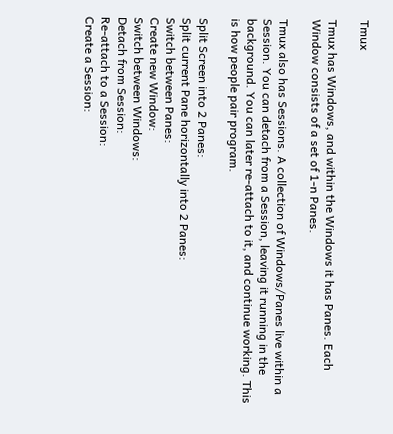Tmux

Tmux has Windows, and within the Windows it has Panes. Each Window consists of a set of 1-n Panes.

Tmux also has Sessions. A collection of Windows/Panes live within a Session. You can detach from a Session, leaving it running in the background. You can later re-attach to it, and continue working. This is how people pair program.

Split Screen into 2 Panes:
Split current Pane horizontally into 2 Panes:
Switch between Panes:
Create new Window:
Switch between Windows:
Detach from Session:
Re-attach to a Session:
Create a Session: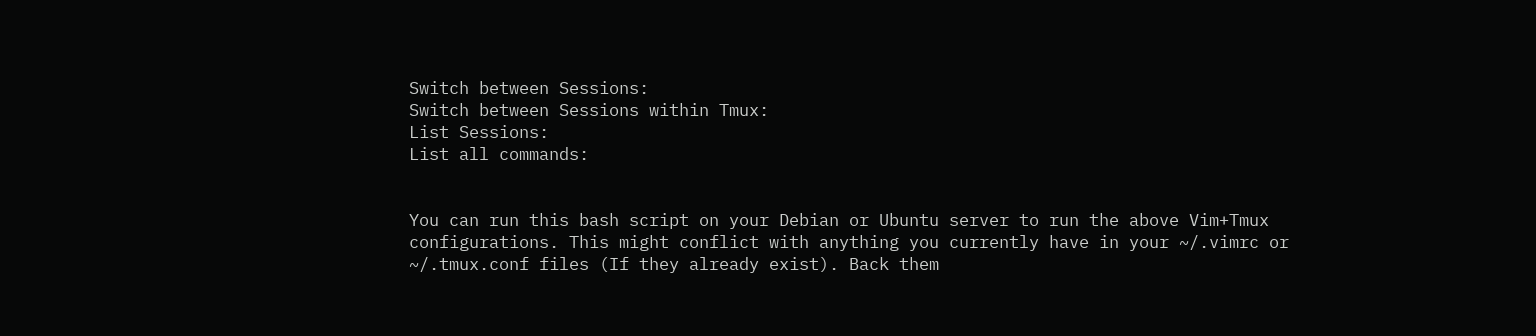Switch between Sessions:
Switch between Sessions within Tmux:
List Sessions:
List all commands:


You can run this bash script on your Debian or Ubuntu server to run the above Vim+Tmux configurations. This might conflict with anything you currently have in your ~/.vimrc or ~/.tmux.conf files (If they already exist). Back them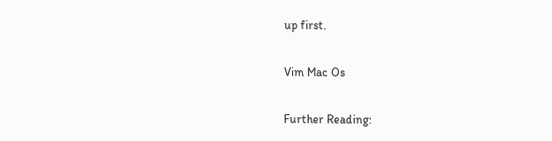up first.

Vim Mac Os

Further Reading: